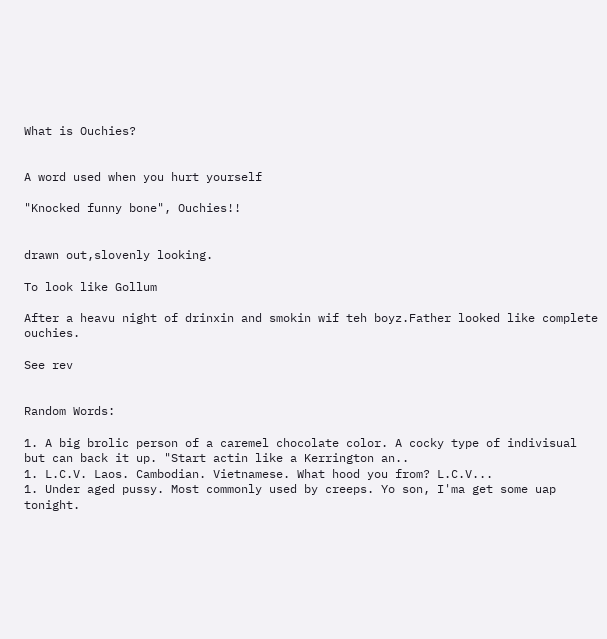What is Ouchies?


A word used when you hurt yourself

"Knocked funny bone", Ouchies!!


drawn out,slovenly looking.

To look like Gollum

After a heavu night of drinxin and smokin wif teh boyz.Father looked like complete ouchies.

See rev


Random Words:

1. A big brolic person of a caremel chocolate color. A cocky type of indivisual but can back it up. "Start actin like a Kerrington an..
1. L.C.V. Laos. Cambodian. Vietnamese. What hood you from? L.C.V...
1. Under aged pussy. Most commonly used by creeps. Yo son, I'ma get some uap tonight.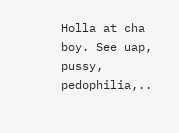Holla at cha boy. See uap, pussy, pedophilia,..